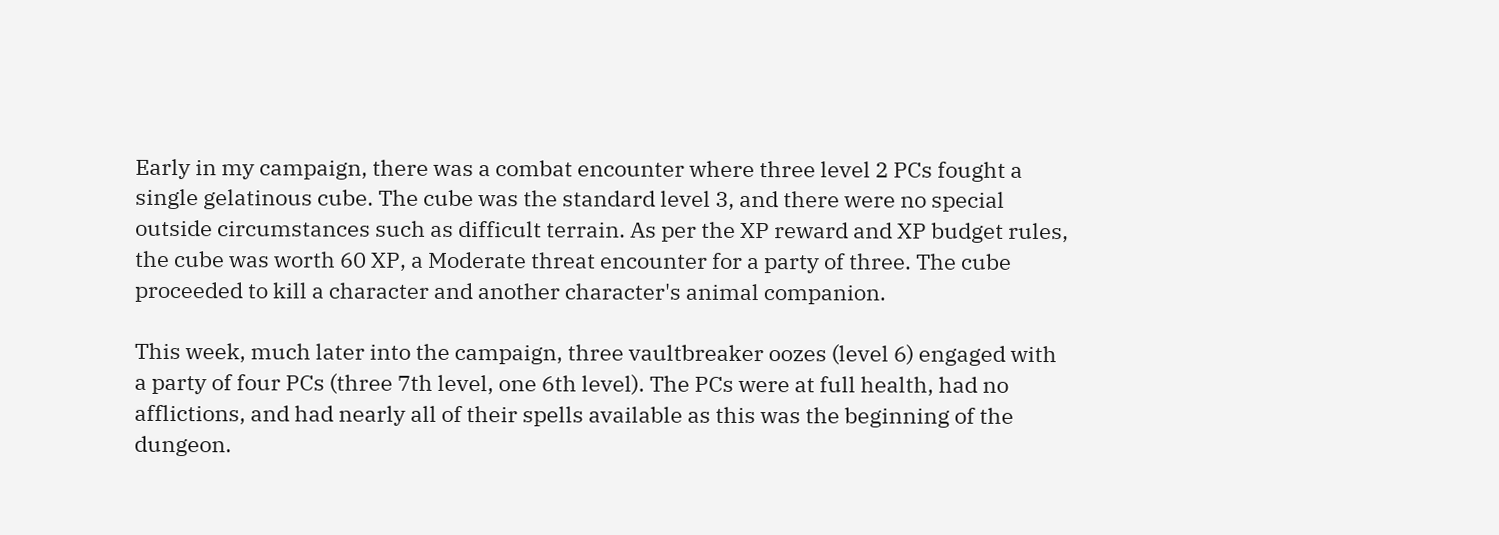Early in my campaign, there was a combat encounter where three level 2 PCs fought a single gelatinous cube. The cube was the standard level 3, and there were no special outside circumstances such as difficult terrain. As per the XP reward and XP budget rules, the cube was worth 60 XP, a Moderate threat encounter for a party of three. The cube proceeded to kill a character and another character's animal companion.

This week, much later into the campaign, three vaultbreaker oozes (level 6) engaged with a party of four PCs (three 7th level, one 6th level). The PCs were at full health, had no afflictions, and had nearly all of their spells available as this was the beginning of the dungeon.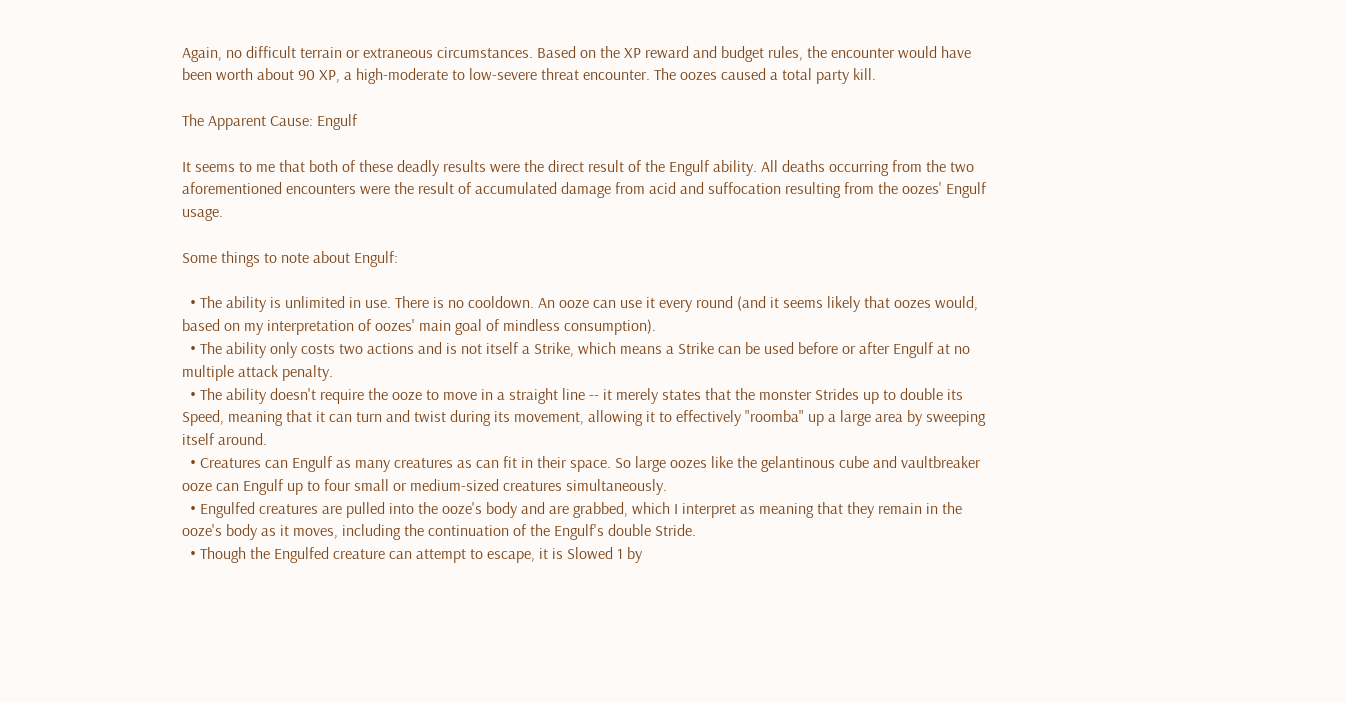Again, no difficult terrain or extraneous circumstances. Based on the XP reward and budget rules, the encounter would have been worth about 90 XP, a high-moderate to low-severe threat encounter. The oozes caused a total party kill.

The Apparent Cause: Engulf

It seems to me that both of these deadly results were the direct result of the Engulf ability. All deaths occurring from the two aforementioned encounters were the result of accumulated damage from acid and suffocation resulting from the oozes' Engulf usage.

Some things to note about Engulf:

  • The ability is unlimited in use. There is no cooldown. An ooze can use it every round (and it seems likely that oozes would, based on my interpretation of oozes' main goal of mindless consumption).
  • The ability only costs two actions and is not itself a Strike, which means a Strike can be used before or after Engulf at no multiple attack penalty.
  • The ability doesn't require the ooze to move in a straight line -- it merely states that the monster Strides up to double its Speed, meaning that it can turn and twist during its movement, allowing it to effectively "roomba" up a large area by sweeping itself around.
  • Creatures can Engulf as many creatures as can fit in their space. So large oozes like the gelantinous cube and vaultbreaker ooze can Engulf up to four small or medium-sized creatures simultaneously.
  • Engulfed creatures are pulled into the ooze's body and are grabbed, which I interpret as meaning that they remain in the ooze's body as it moves, including the continuation of the Engulf's double Stride.
  • Though the Engulfed creature can attempt to escape, it is Slowed 1 by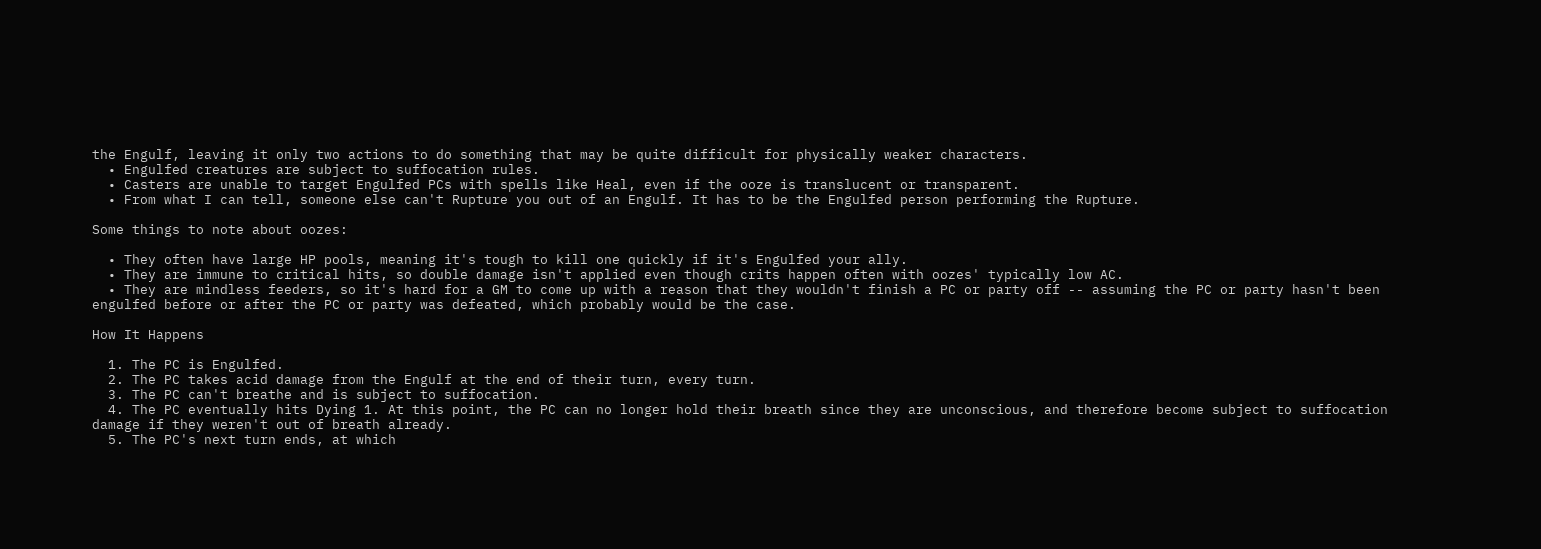the Engulf, leaving it only two actions to do something that may be quite difficult for physically weaker characters.
  • Engulfed creatures are subject to suffocation rules.
  • Casters are unable to target Engulfed PCs with spells like Heal, even if the ooze is translucent or transparent.
  • From what I can tell, someone else can't Rupture you out of an Engulf. It has to be the Engulfed person performing the Rupture.

Some things to note about oozes:

  • They often have large HP pools, meaning it's tough to kill one quickly if it's Engulfed your ally.
  • They are immune to critical hits, so double damage isn't applied even though crits happen often with oozes' typically low AC.
  • They are mindless feeders, so it's hard for a GM to come up with a reason that they wouldn't finish a PC or party off -- assuming the PC or party hasn't been engulfed before or after the PC or party was defeated, which probably would be the case.

How It Happens

  1. The PC is Engulfed.
  2. The PC takes acid damage from the Engulf at the end of their turn, every turn.
  3. The PC can't breathe and is subject to suffocation.
  4. The PC eventually hits Dying 1. At this point, the PC can no longer hold their breath since they are unconscious, and therefore become subject to suffocation damage if they weren't out of breath already.
  5. The PC's next turn ends, at which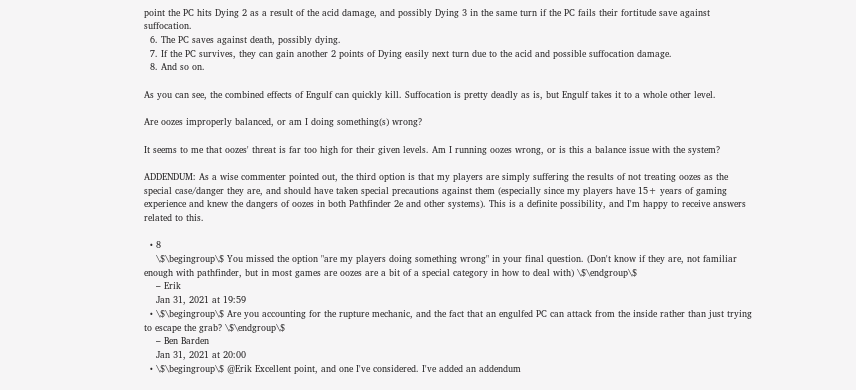point the PC hits Dying 2 as a result of the acid damage, and possibly Dying 3 in the same turn if the PC fails their fortitude save against suffocation.
  6. The PC saves against death, possibly dying.
  7. If the PC survives, they can gain another 2 points of Dying easily next turn due to the acid and possible suffocation damage.
  8. And so on.

As you can see, the combined effects of Engulf can quickly kill. Suffocation is pretty deadly as is, but Engulf takes it to a whole other level.

Are oozes improperly balanced, or am I doing something(s) wrong?

It seems to me that oozes' threat is far too high for their given levels. Am I running oozes wrong, or is this a balance issue with the system?

ADDENDUM: As a wise commenter pointed out, the third option is that my players are simply suffering the results of not treating oozes as the special case/danger they are, and should have taken special precautions against them (especially since my players have 15+ years of gaming experience and knew the dangers of oozes in both Pathfinder 2e and other systems). This is a definite possibility, and I'm happy to receive answers related to this.

  • 8
    \$\begingroup\$ You missed the option "are my players doing something wrong" in your final question. (Don't know if they are, not familiar enough with pathfinder, but in most games are oozes are a bit of a special category in how to deal with) \$\endgroup\$
    – Erik
    Jan 31, 2021 at 19:59
  • \$\begingroup\$ Are you accounting for the rupture mechanic, and the fact that an engulfed PC can attack from the inside rather than just trying to escape the grab? \$\endgroup\$
    – Ben Barden
    Jan 31, 2021 at 20:00
  • \$\begingroup\$ @Erik Excellent point, and one I've considered. I've added an addendum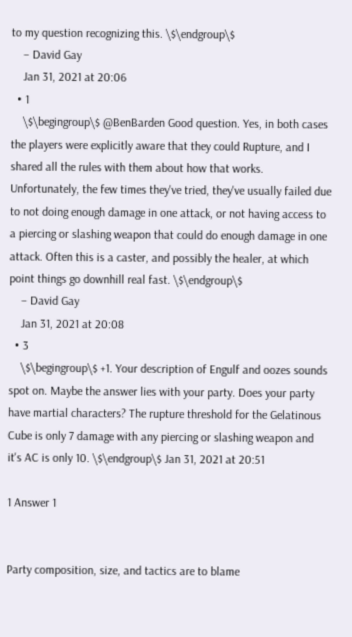to my question recognizing this. \$\endgroup\$
    – David Gay
    Jan 31, 2021 at 20:06
  • 1
    \$\begingroup\$ @BenBarden Good question. Yes, in both cases the players were explicitly aware that they could Rupture, and I shared all the rules with them about how that works. Unfortunately, the few times they've tried, they've usually failed due to not doing enough damage in one attack, or not having access to a piercing or slashing weapon that could do enough damage in one attack. Often this is a caster, and possibly the healer, at which point things go downhill real fast. \$\endgroup\$
    – David Gay
    Jan 31, 2021 at 20:08
  • 3
    \$\begingroup\$ +1. Your description of Engulf and oozes sounds spot on. Maybe the answer lies with your party. Does your party have martial characters? The rupture threshold for the Gelatinous Cube is only 7 damage with any piercing or slashing weapon and it's AC is only 10. \$\endgroup\$ Jan 31, 2021 at 20:51

1 Answer 1


Party composition, size, and tactics are to blame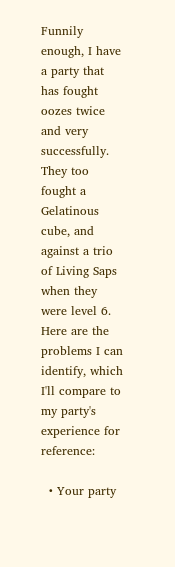Funnily enough, I have a party that has fought oozes twice and very successfully. They too fought a Gelatinous cube, and against a trio of Living Saps when they were level 6. Here are the problems I can identify, which I'll compare to my party's experience for reference:

  • Your party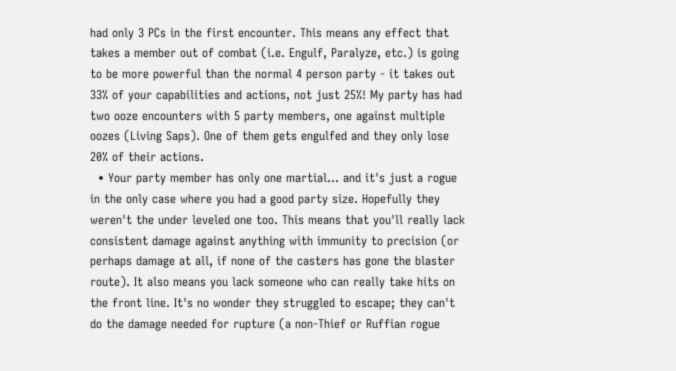had only 3 PCs in the first encounter. This means any effect that takes a member out of combat (i.e. Engulf, Paralyze, etc.) is going to be more powerful than the normal 4 person party - it takes out 33% of your capabilities and actions, not just 25%! My party has had two ooze encounters with 5 party members, one against multiple oozes (Living Saps). One of them gets engulfed and they only lose 20% of their actions.
  • Your party member has only one martial... and it's just a rogue in the only case where you had a good party size. Hopefully they weren't the under leveled one too. This means that you'll really lack consistent damage against anything with immunity to precision (or perhaps damage at all, if none of the casters has gone the blaster route). It also means you lack someone who can really take hits on the front line. It's no wonder they struggled to escape; they can't do the damage needed for rupture (a non-Thief or Ruffian rogue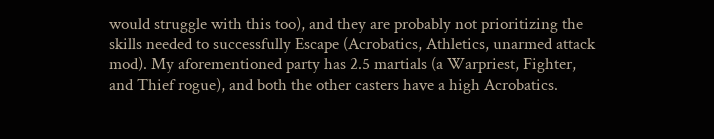would struggle with this too), and they are probably not prioritizing the skills needed to successfully Escape (Acrobatics, Athletics, unarmed attack mod). My aforementioned party has 2.5 martials (a Warpriest, Fighter, and Thief rogue), and both the other casters have a high Acrobatics.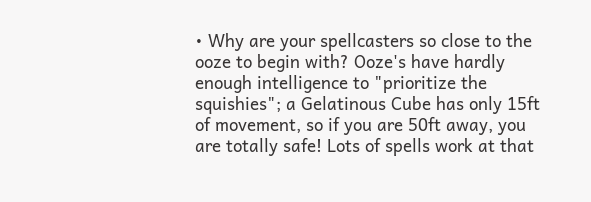• Why are your spellcasters so close to the ooze to begin with? Ooze's have hardly enough intelligence to "prioritize the squishies"; a Gelatinous Cube has only 15ft of movement, so if you are 50ft away, you are totally safe! Lots of spells work at that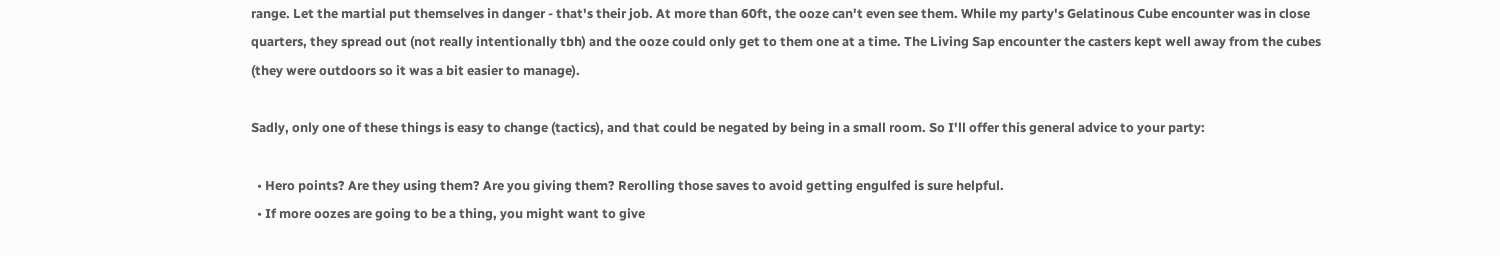range. Let the martial put themselves in danger - that's their job. At more than 60ft, the ooze can't even see them. While my party's Gelatinous Cube encounter was in close quarters, they spread out (not really intentionally tbh) and the ooze could only get to them one at a time. The Living Sap encounter the casters kept well away from the cubes (they were outdoors so it was a bit easier to manage).

Sadly, only one of these things is easy to change (tactics), and that could be negated by being in a small room. So I'll offer this general advice to your party:

  • Hero points? Are they using them? Are you giving them? Rerolling those saves to avoid getting engulfed is sure helpful.
  • If more oozes are going to be a thing, you might want to give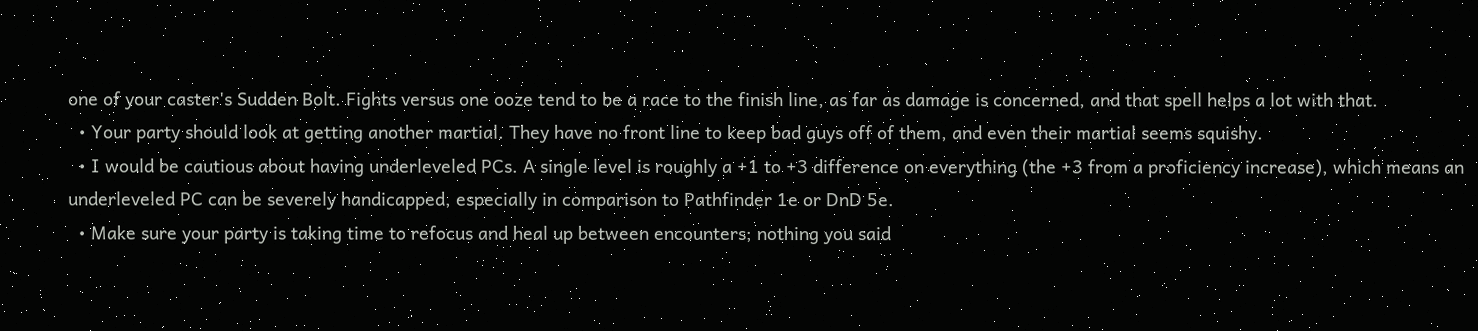one of your caster's Sudden Bolt. Fights versus one ooze tend to be a race to the finish line, as far as damage is concerned, and that spell helps a lot with that.
  • Your party should look at getting another martial. They have no front line to keep bad guys off of them, and even their martial seems squishy.
  • I would be cautious about having underleveled PCs. A single level is roughly a +1 to +3 difference on everything (the +3 from a proficiency increase), which means an underleveled PC can be severely handicapped, especially in comparison to Pathfinder 1e or DnD 5e.
  • Make sure your party is taking time to refocus and heal up between encounters; nothing you said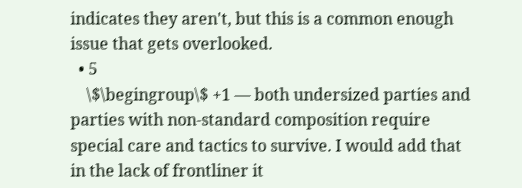indicates they aren't, but this is a common enough issue that gets overlooked.
  • 5
    \$\begingroup\$ +1 — both undersized parties and parties with non-standard composition require special care and tactics to survive. I would add that in the lack of frontliner it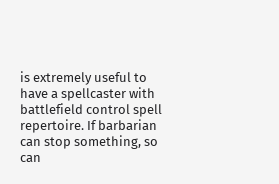is extremely useful to have a spellcaster with battlefield control spell repertoire. If barbarian can stop something, so can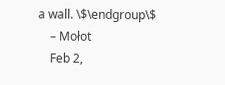a wall. \$\endgroup\$
    – Mołot
    Feb 2,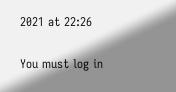2021 at 22:26

You must log in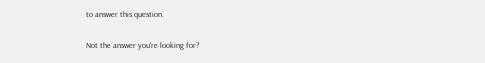to answer this question.

Not the answer you're looking for?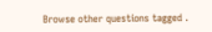Browse other questions tagged .